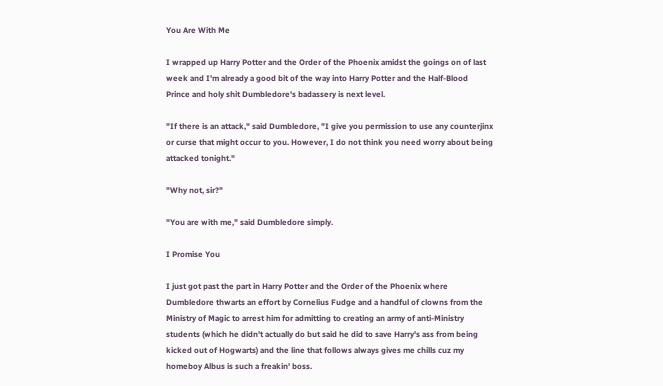You Are With Me

I wrapped up Harry Potter and the Order of the Phoenix amidst the goings on of last week and I'm already a good bit of the way into Harry Potter and the Half-Blood Prince and holy shit Dumbledore's badassery is next level.

"If there is an attack," said Dumbledore, "I give you permission to use any counterjinx or curse that might occur to you. However, I do not think you need worry about being attacked tonight."

"Why not, sir?"

"You are with me," said Dumbledore simply.

I Promise You

I just got past the part in Harry Potter and the Order of the Phoenix where Dumbledore thwarts an effort by Cornelius Fudge and a handful of clowns from the Ministry of Magic to arrest him for admitting to creating an army of anti-Ministry students (which he didn't actually do but said he did to save Harry's ass from being kicked out of Hogwarts) and the line that follows always gives me chills cuz my homeboy Albus is such a freakin' boss.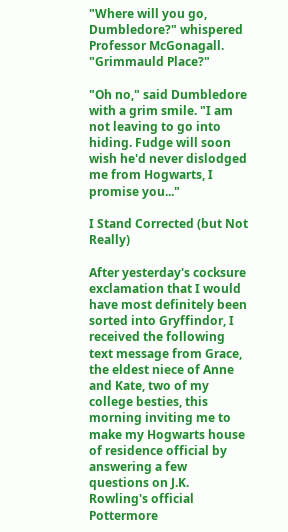"Where will you go, Dumbledore?" whispered Professor McGonagall. "Grimmauld Place?"

"Oh no," said Dumbledore with a grim smile. "I am not leaving to go into hiding. Fudge will soon wish he'd never dislodged me from Hogwarts, I promise you..."

I Stand Corrected (but Not Really)

After yesterday's cocksure exclamation that I would have most definitely been sorted into Gryffindor, I received the following text message from Grace, the eldest niece of Anne and Kate, two of my college besties, this morning inviting me to make my Hogwarts house of residence official by answering a few questions on J.K. Rowling's official Pottermore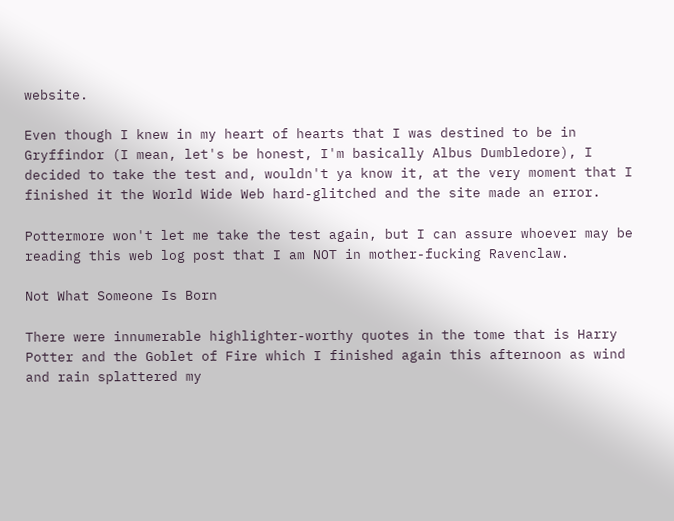website.

Even though I knew in my heart of hearts that I was destined to be in Gryffindor (I mean, let's be honest, I'm basically Albus Dumbledore), I decided to take the test and, wouldn't ya know it, at the very moment that I finished it the World Wide Web hard-glitched and the site made an error.

Pottermore won't let me take the test again, but I can assure whoever may be reading this web log post that I am NOT in mother-fucking Ravenclaw.

Not What Someone Is Born

There were innumerable highlighter-worthy quotes in the tome that is Harry Potter and the Goblet of Fire which I finished again this afternoon as wind and rain splattered my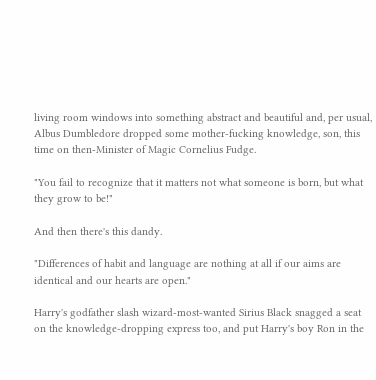living room windows into something abstract and beautiful and, per usual, Albus Dumbledore dropped some mother-fucking knowledge, son, this time on then-Minister of Magic Cornelius Fudge.

"You fail to recognize that it matters not what someone is born, but what they grow to be!"

And then there's this dandy.

"Differences of habit and language are nothing at all if our aims are identical and our hearts are open."

Harry's godfather slash wizard-most-wanted Sirius Black snagged a seat on the knowledge-dropping express too, and put Harry's boy Ron in the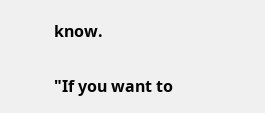know.

"If you want to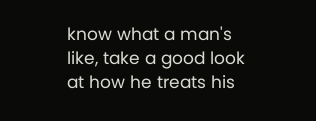know what a man's like, take a good look at how he treats his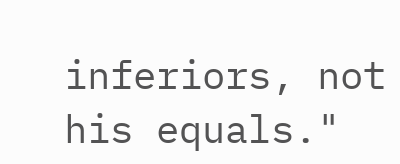inferiors, not his equals."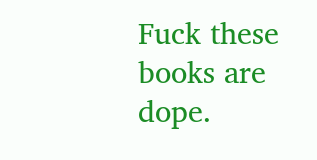Fuck these books are dope.